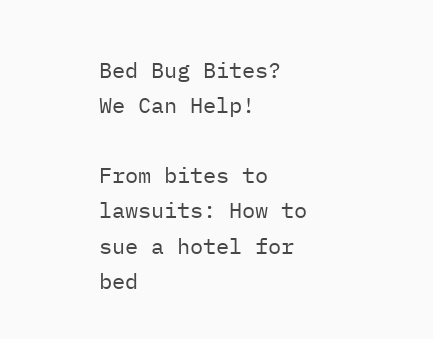Bed Bug Bites? We Can Help!

From bites to lawsuits: How to sue a hotel for bed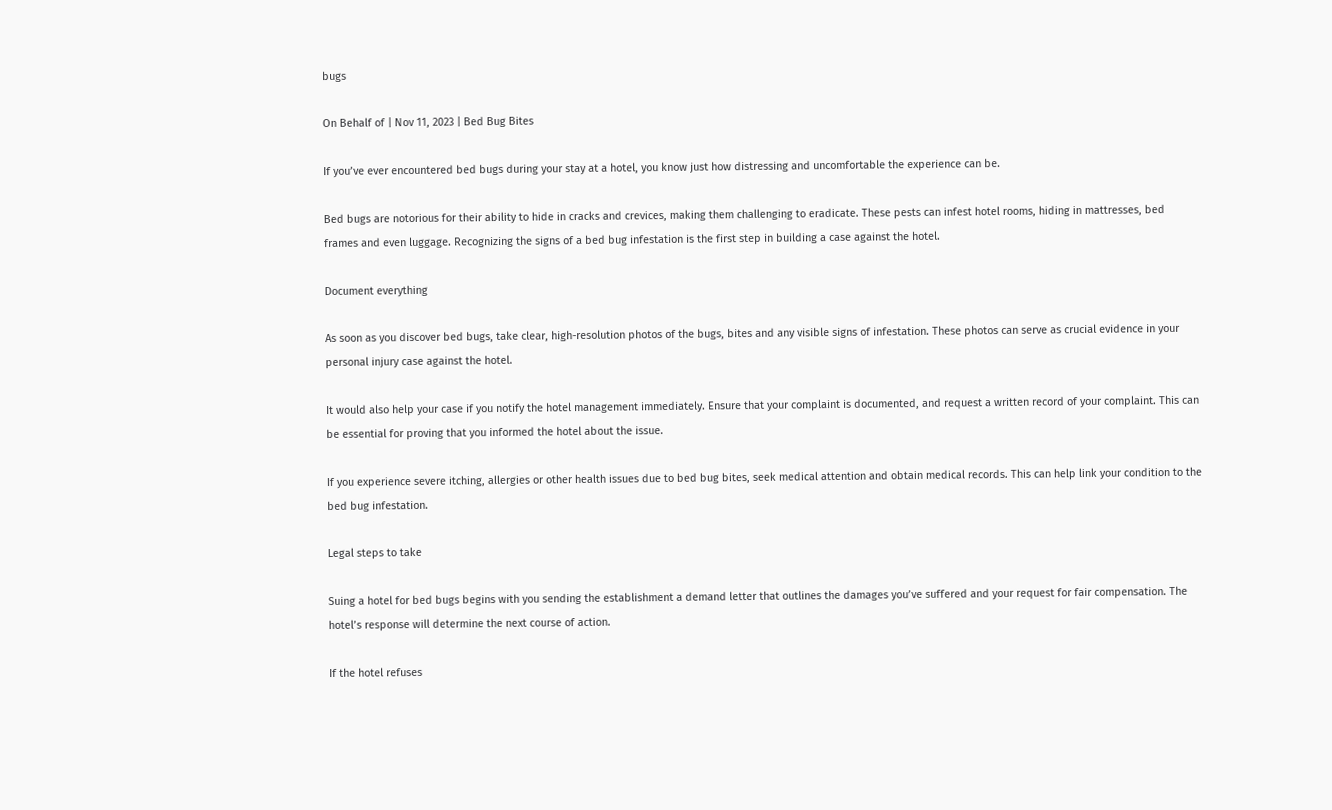bugs

On Behalf of | Nov 11, 2023 | Bed Bug Bites

If you’ve ever encountered bed bugs during your stay at a hotel, you know just how distressing and uncomfortable the experience can be.

Bed bugs are notorious for their ability to hide in cracks and crevices, making them challenging to eradicate. These pests can infest hotel rooms, hiding in mattresses, bed frames and even luggage. Recognizing the signs of a bed bug infestation is the first step in building a case against the hotel.

Document everything

As soon as you discover bed bugs, take clear, high-resolution photos of the bugs, bites and any visible signs of infestation. These photos can serve as crucial evidence in your personal injury case against the hotel.

It would also help your case if you notify the hotel management immediately. Ensure that your complaint is documented, and request a written record of your complaint. This can be essential for proving that you informed the hotel about the issue.

If you experience severe itching, allergies or other health issues due to bed bug bites, seek medical attention and obtain medical records. This can help link your condition to the bed bug infestation.

Legal steps to take

Suing a hotel for bed bugs begins with you sending the establishment a demand letter that outlines the damages you’ve suffered and your request for fair compensation. The hotel’s response will determine the next course of action.

If the hotel refuses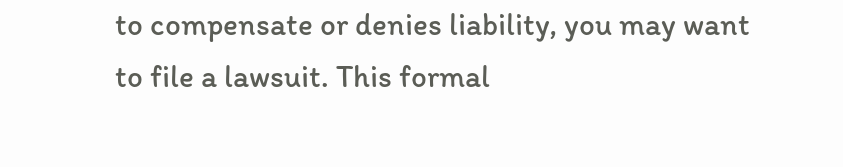to compensate or denies liability, you may want to file a lawsuit. This formal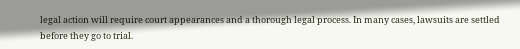legal action will require court appearances and a thorough legal process. In many cases, lawsuits are settled before they go to trial.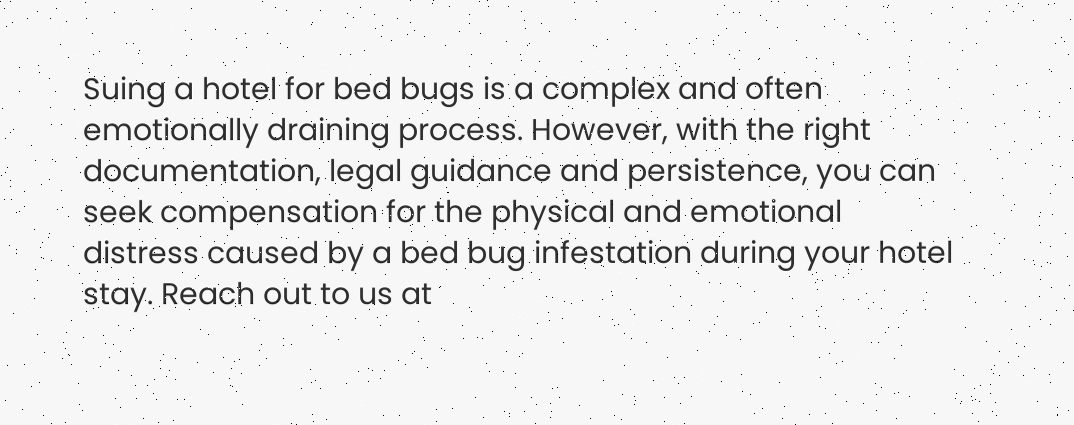Suing a hotel for bed bugs is a complex and often emotionally draining process. However, with the right documentation, legal guidance and persistence, you can seek compensation for the physical and emotional distress caused by a bed bug infestation during your hotel stay. Reach out to us at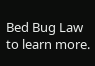Bed Bug Law to learn more.